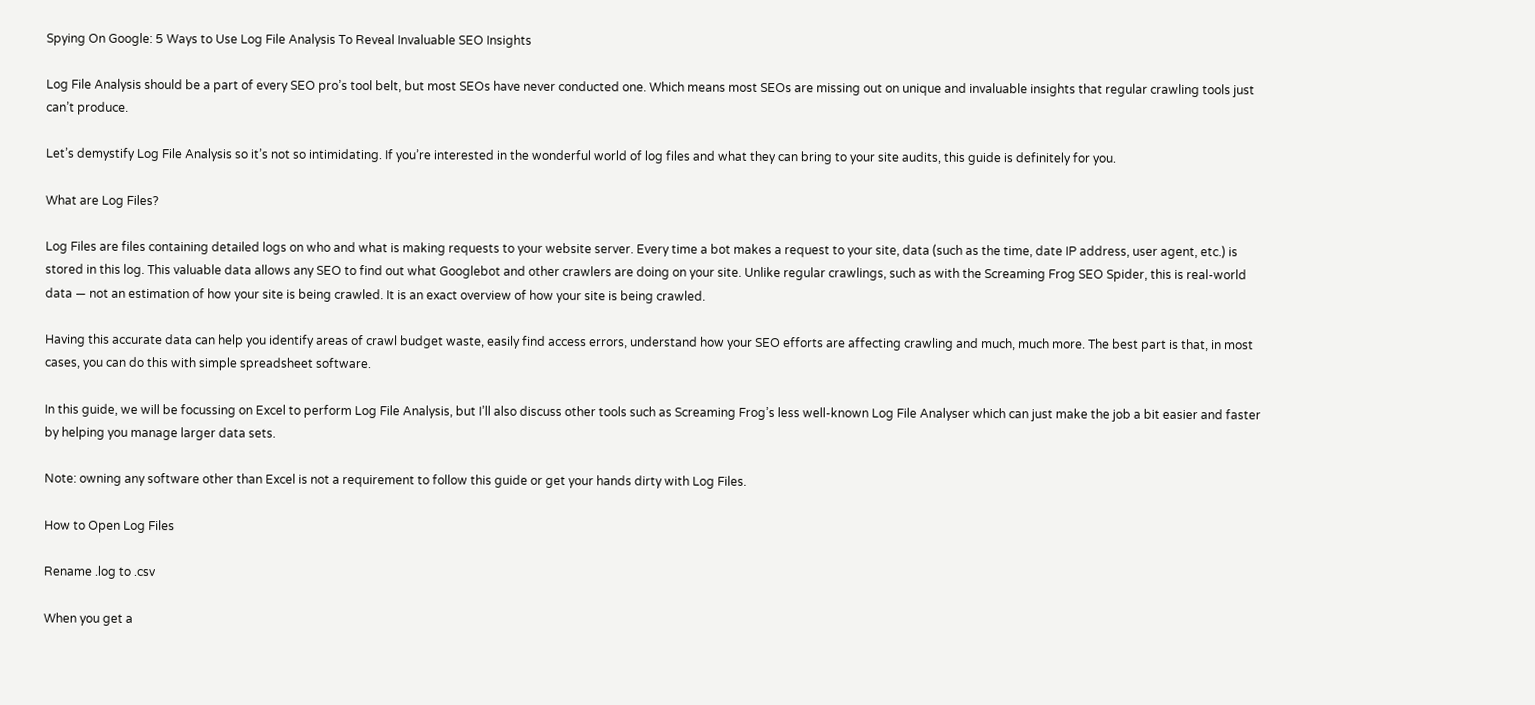Spying On Google: 5 Ways to Use Log File Analysis To Reveal Invaluable SEO Insights

Log File Analysis should be a part of every SEO pro’s tool belt, but most SEOs have never conducted one. Which means most SEOs are missing out on unique and invaluable insights that regular crawling tools just can’t produce.

Let’s demystify Log File Analysis so it’s not so intimidating. If you’re interested in the wonderful world of log files and what they can bring to your site audits, this guide is definitely for you.

What are Log Files?

Log Files are files containing detailed logs on who and what is making requests to your website server. Every time a bot makes a request to your site, data (such as the time, date IP address, user agent, etc.) is stored in this log. This valuable data allows any SEO to find out what Googlebot and other crawlers are doing on your site. Unlike regular crawlings, such as with the Screaming Frog SEO Spider, this is real-world data — not an estimation of how your site is being crawled. It is an exact overview of how your site is being crawled.

Having this accurate data can help you identify areas of crawl budget waste, easily find access errors, understand how your SEO efforts are affecting crawling and much, much more. The best part is that, in most cases, you can do this with simple spreadsheet software.

In this guide, we will be focussing on Excel to perform Log File Analysis, but I’ll also discuss other tools such as Screaming Frog’s less well-known Log File Analyser which can just make the job a bit easier and faster by helping you manage larger data sets.

Note: owning any software other than Excel is not a requirement to follow this guide or get your hands dirty with Log Files.

How to Open Log Files

Rename .log to .csv

When you get a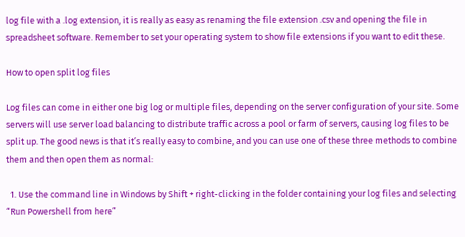log file with a .log extension, it is really as easy as renaming the file extension .csv and opening the file in spreadsheet software. Remember to set your operating system to show file extensions if you want to edit these.

How to open split log files

Log files can come in either one big log or multiple files, depending on the server configuration of your site. Some servers will use server load balancing to distribute traffic across a pool or farm of servers, causing log files to be split up. The good news is that it’s really easy to combine, and you can use one of these three methods to combine them and then open them as normal:

  1. Use the command line in Windows by Shift + right-clicking in the folder containing your log files and selecting “Run Powershell from here”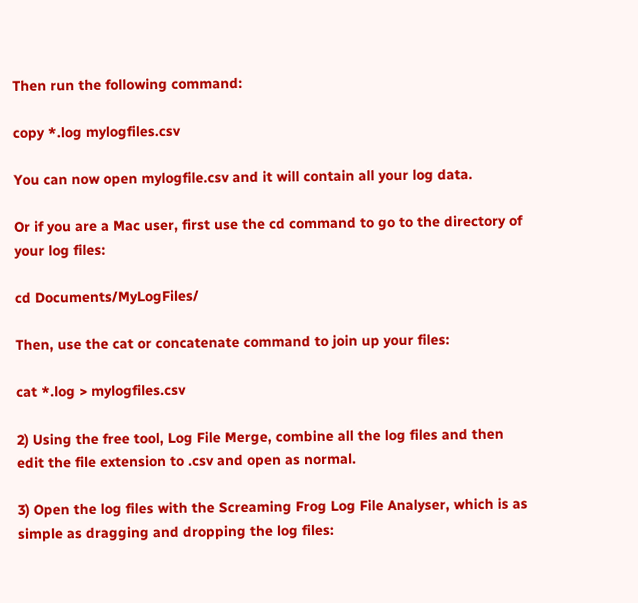Then run the following command:

copy *.log mylogfiles.csv

You can now open mylogfile.csv and it will contain all your log data.

Or if you are a Mac user, first use the cd command to go to the directory of your log files:

cd Documents/MyLogFiles/

Then, use the cat or concatenate command to join up your files:

cat *.log > mylogfiles.csv

2) Using the free tool, Log File Merge, combine all the log files and then edit the file extension to .csv and open as normal.

3) Open the log files with the Screaming Frog Log File Analyser, which is as simple as dragging and dropping the log files: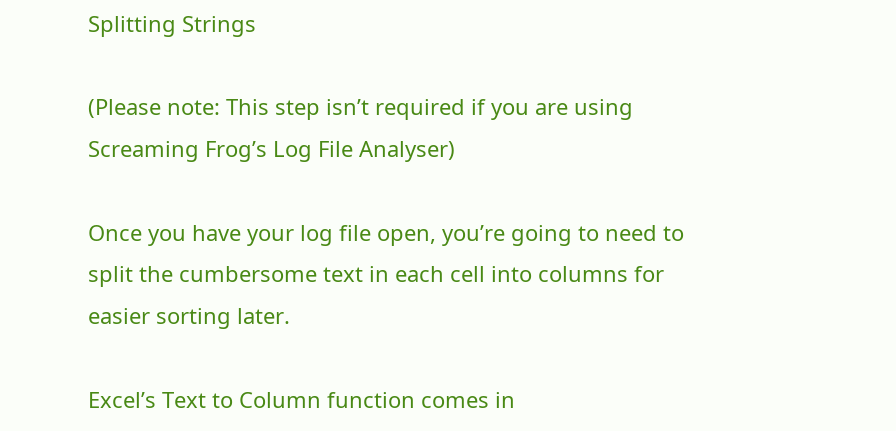Splitting Strings

(Please note: This step isn’t required if you are using Screaming Frog’s Log File Analyser)

Once you have your log file open, you’re going to need to split the cumbersome text in each cell into columns for easier sorting later.

Excel’s Text to Column function comes in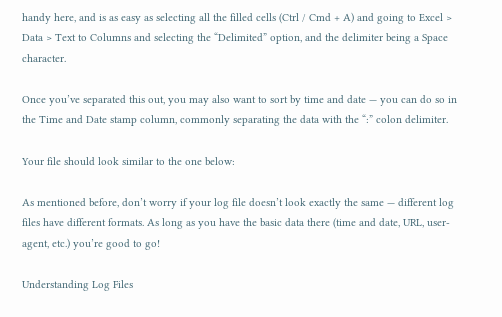handy here, and is as easy as selecting all the filled cells (Ctrl / Cmd + A) and going to Excel > Data > Text to Columns and selecting the “Delimited” option, and the delimiter being a Space character.

Once you’ve separated this out, you may also want to sort by time and date — you can do so in the Time and Date stamp column, commonly separating the data with the “:” colon delimiter.

Your file should look similar to the one below:

As mentioned before, don’t worry if your log file doesn’t look exactly the same — different log files have different formats. As long as you have the basic data there (time and date, URL, user-agent, etc.) you’re good to go!

Understanding Log Files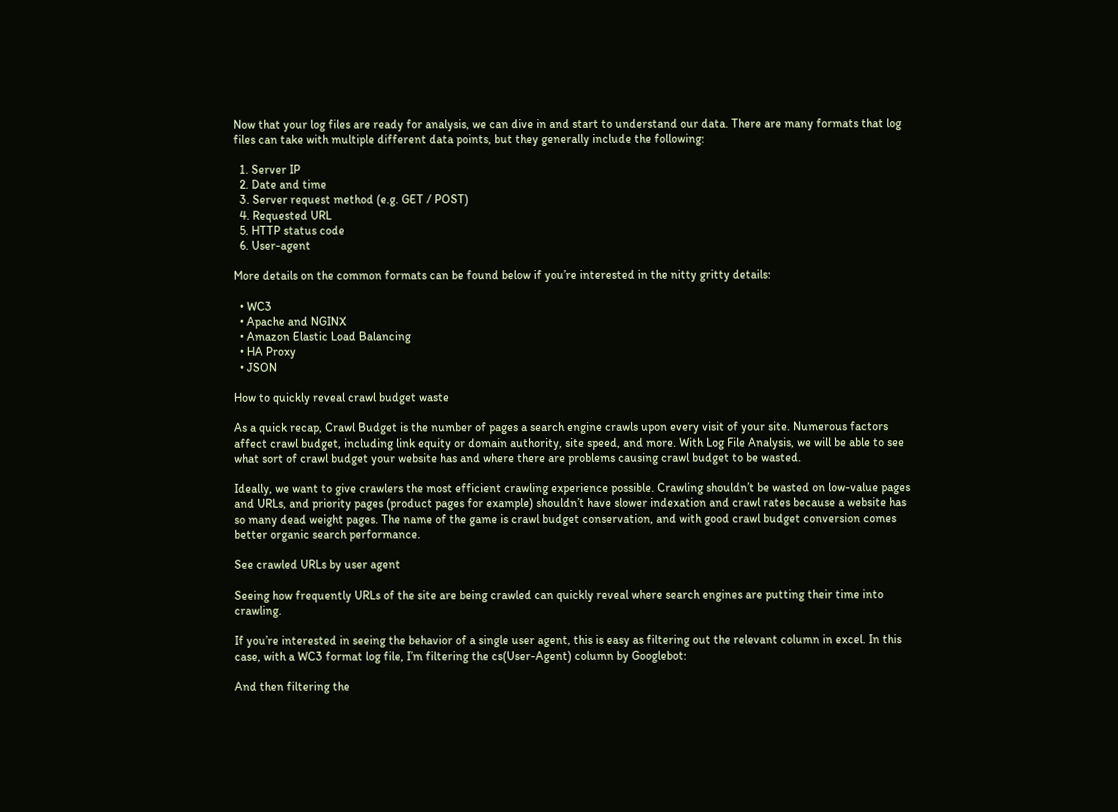Now that your log files are ready for analysis, we can dive in and start to understand our data. There are many formats that log files can take with multiple different data points, but they generally include the following:

  1. Server IP
  2. Date and time
  3. Server request method (e.g. GET / POST)
  4. Requested URL
  5. HTTP status code
  6. User-agent

More details on the common formats can be found below if you’re interested in the nitty gritty details:

  • WC3
  • Apache and NGINX
  • Amazon Elastic Load Balancing
  • HA Proxy
  • JSON

How to quickly reveal crawl budget waste

As a quick recap, Crawl Budget is the number of pages a search engine crawls upon every visit of your site. Numerous factors affect crawl budget, including link equity or domain authority, site speed, and more. With Log File Analysis, we will be able to see what sort of crawl budget your website has and where there are problems causing crawl budget to be wasted.

Ideally, we want to give crawlers the most efficient crawling experience possible. Crawling shouldn’t be wasted on low-value pages and URLs, and priority pages (product pages for example) shouldn’t have slower indexation and crawl rates because a website has so many dead weight pages. The name of the game is crawl budget conservation, and with good crawl budget conversion comes better organic search performance.

See crawled URLs by user agent

Seeing how frequently URLs of the site are being crawled can quickly reveal where search engines are putting their time into crawling.

If you’re interested in seeing the behavior of a single user agent, this is easy as filtering out the relevant column in excel. In this case, with a WC3 format log file, I’m filtering the cs(User-Agent) column by Googlebot:

And then filtering the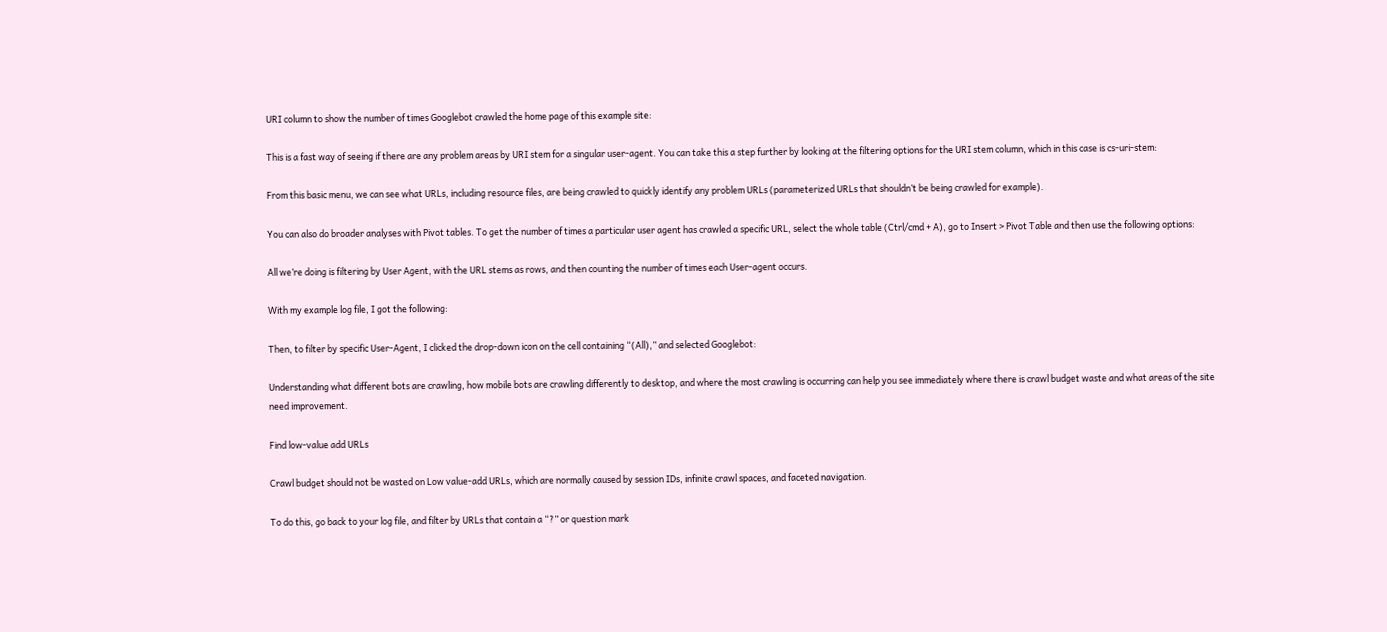URI column to show the number of times Googlebot crawled the home page of this example site:

This is a fast way of seeing if there are any problem areas by URI stem for a singular user-agent. You can take this a step further by looking at the filtering options for the URI stem column, which in this case is cs-uri-stem:

From this basic menu, we can see what URLs, including resource files, are being crawled to quickly identify any problem URLs (parameterized URLs that shouldn’t be being crawled for example).

You can also do broader analyses with Pivot tables. To get the number of times a particular user agent has crawled a specific URL, select the whole table (Ctrl/cmd + A), go to Insert > Pivot Table and then use the following options:

All we’re doing is filtering by User Agent, with the URL stems as rows, and then counting the number of times each User-agent occurs.

With my example log file, I got the following:

Then, to filter by specific User-Agent, I clicked the drop-down icon on the cell containing “(All),” and selected Googlebot:

Understanding what different bots are crawling, how mobile bots are crawling differently to desktop, and where the most crawling is occurring can help you see immediately where there is crawl budget waste and what areas of the site need improvement.

Find low-value add URLs

Crawl budget should not be wasted on Low value-add URLs, which are normally caused by session IDs, infinite crawl spaces, and faceted navigation.

To do this, go back to your log file, and filter by URLs that contain a “?” or question mark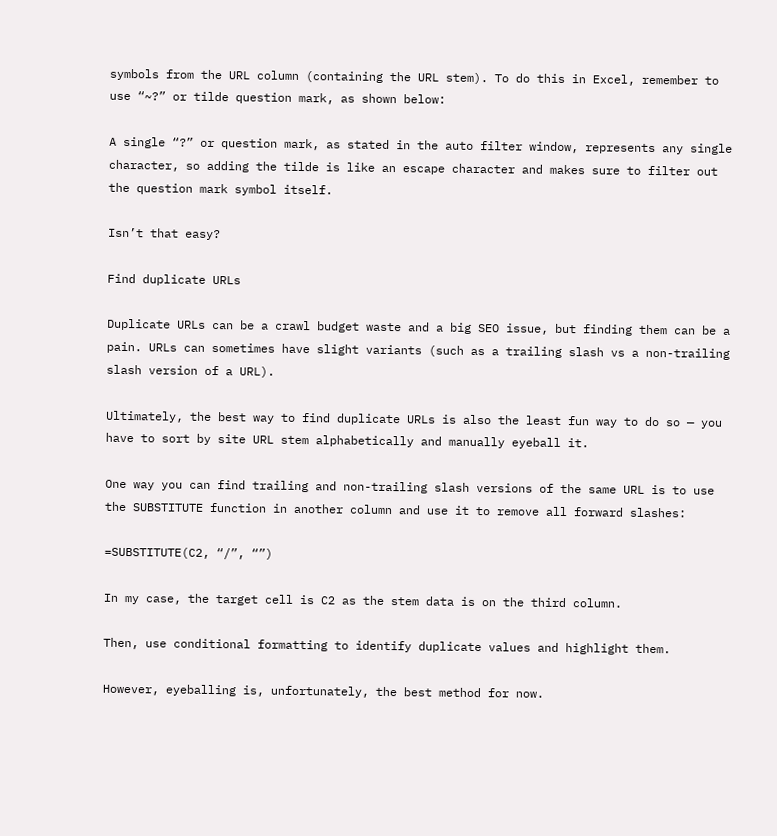symbols from the URL column (containing the URL stem). To do this in Excel, remember to use “~?” or tilde question mark, as shown below:

A single “?” or question mark, as stated in the auto filter window, represents any single character, so adding the tilde is like an escape character and makes sure to filter out the question mark symbol itself.

Isn’t that easy?

Find duplicate URLs

Duplicate URLs can be a crawl budget waste and a big SEO issue, but finding them can be a pain. URLs can sometimes have slight variants (such as a trailing slash vs a non-trailing slash version of a URL).

Ultimately, the best way to find duplicate URLs is also the least fun way to do so — you have to sort by site URL stem alphabetically and manually eyeball it.

One way you can find trailing and non-trailing slash versions of the same URL is to use the SUBSTITUTE function in another column and use it to remove all forward slashes:

=SUBSTITUTE(C2, “/”, “”)

In my case, the target cell is C2 as the stem data is on the third column.

Then, use conditional formatting to identify duplicate values and highlight them.

However, eyeballing is, unfortunately, the best method for now.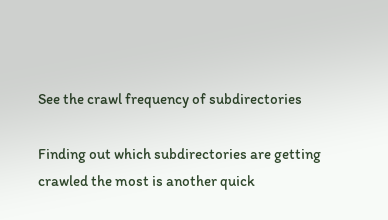See the crawl frequency of subdirectories

Finding out which subdirectories are getting crawled the most is another quick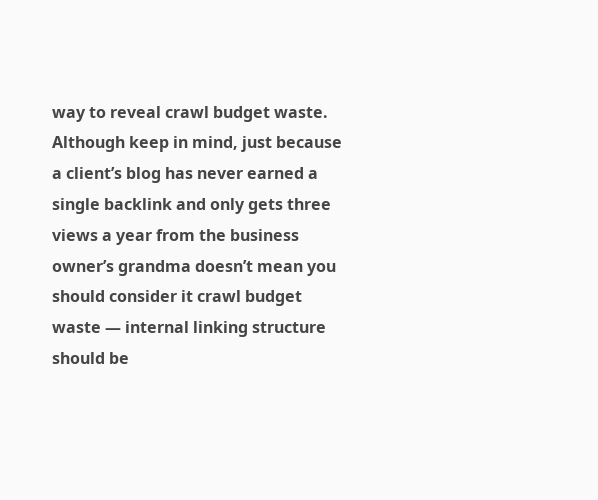way to reveal crawl budget waste. Although keep in mind, just because a client’s blog has never earned a single backlink and only gets three views a year from the business owner’s grandma doesn’t mean you should consider it crawl budget waste — internal linking structure should be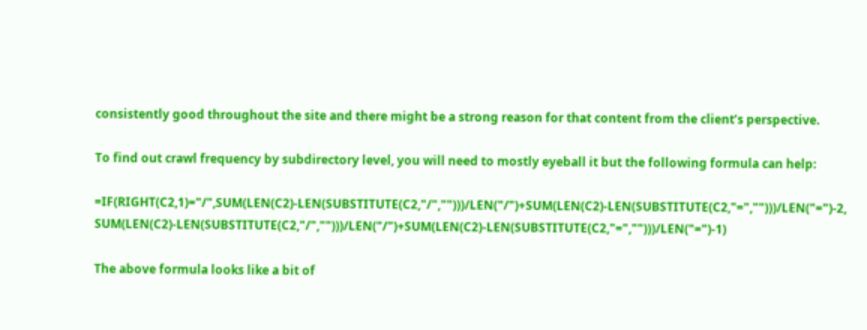consistently good throughout the site and there might be a strong reason for that content from the client’s perspective.

To find out crawl frequency by subdirectory level, you will need to mostly eyeball it but the following formula can help:

=IF(RIGHT(C2,1)="/",SUM(LEN(C2)-LEN(SUBSTITUTE(C2,"/","")))/LEN("/")+SUM(LEN(C2)-LEN(SUBSTITUTE(C2,"=","")))/LEN("=")-2, SUM(LEN(C2)-LEN(SUBSTITUTE(C2,"/","")))/LEN("/")+SUM(LEN(C2)-LEN(SUBSTITUTE(C2,"=","")))/LEN("=")-1)

The above formula looks like a bit of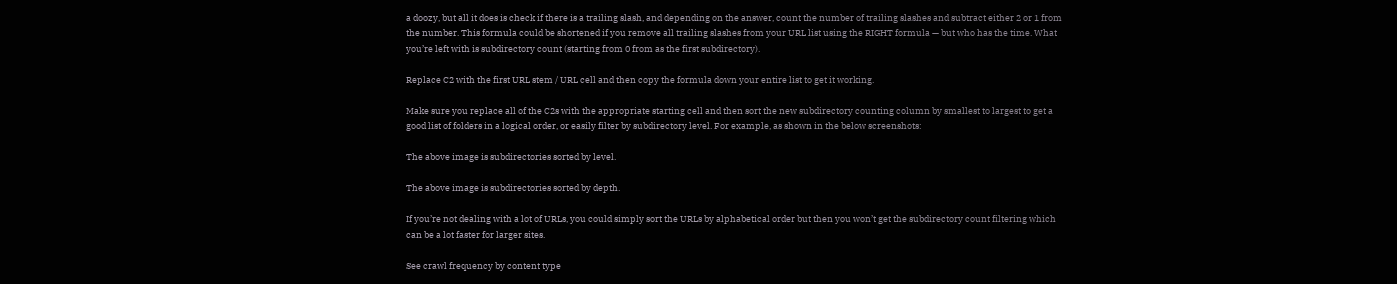a doozy, but all it does is check if there is a trailing slash, and depending on the answer, count the number of trailing slashes and subtract either 2 or 1 from the number. This formula could be shortened if you remove all trailing slashes from your URL list using the RIGHT formula — but who has the time. What you’re left with is subdirectory count (starting from 0 from as the first subdirectory).

Replace C2 with the first URL stem / URL cell and then copy the formula down your entire list to get it working.

Make sure you replace all of the C2s with the appropriate starting cell and then sort the new subdirectory counting column by smallest to largest to get a good list of folders in a logical order, or easily filter by subdirectory level. For example, as shown in the below screenshots:

The above image is subdirectories sorted by level.

The above image is subdirectories sorted by depth.

If you’re not dealing with a lot of URLs, you could simply sort the URLs by alphabetical order but then you won’t get the subdirectory count filtering which can be a lot faster for larger sites.

See crawl frequency by content type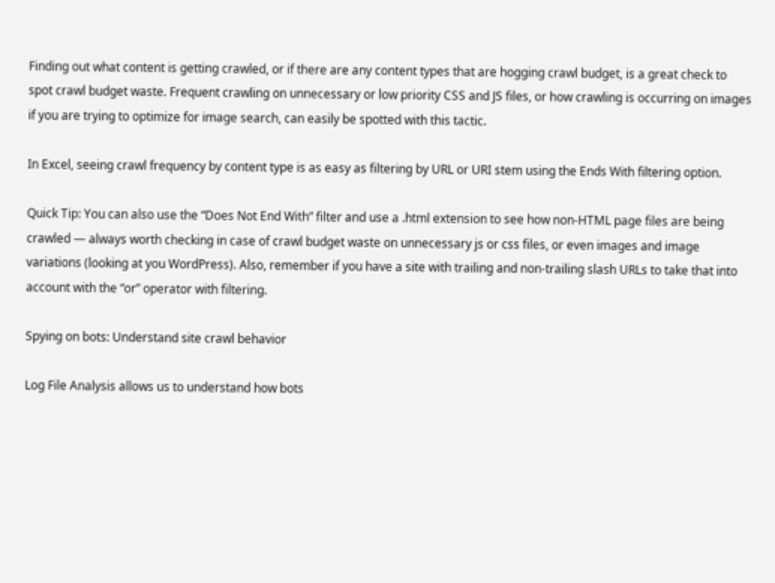Finding out what content is getting crawled, or if there are any content types that are hogging crawl budget, is a great check to spot crawl budget waste. Frequent crawling on unnecessary or low priority CSS and JS files, or how crawling is occurring on images if you are trying to optimize for image search, can easily be spotted with this tactic.

In Excel, seeing crawl frequency by content type is as easy as filtering by URL or URI stem using the Ends With filtering option.

Quick Tip: You can also use the “Does Not End With” filter and use a .html extension to see how non-HTML page files are being crawled — always worth checking in case of crawl budget waste on unnecessary js or css files, or even images and image variations (looking at you WordPress). Also, remember if you have a site with trailing and non-trailing slash URLs to take that into account with the “or” operator with filtering.

Spying on bots: Understand site crawl behavior

Log File Analysis allows us to understand how bots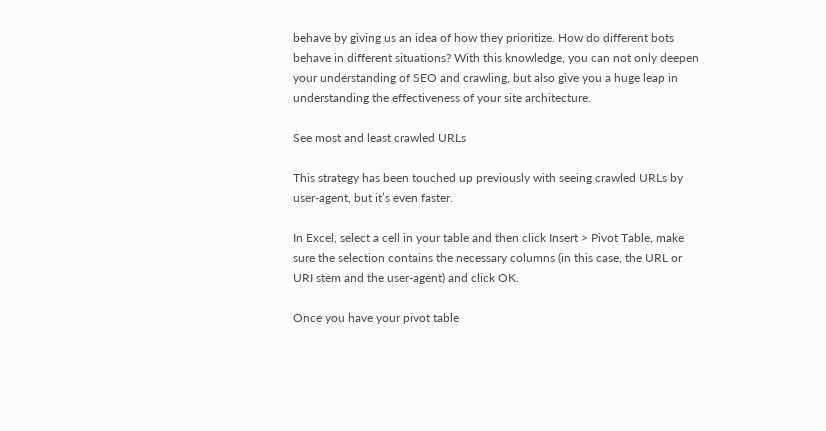behave by giving us an idea of how they prioritize. How do different bots behave in different situations? With this knowledge, you can not only deepen your understanding of SEO and crawling, but also give you a huge leap in understanding the effectiveness of your site architecture.

See most and least crawled URLs

This strategy has been touched up previously with seeing crawled URLs by user-agent, but it’s even faster.

In Excel, select a cell in your table and then click Insert > Pivot Table, make sure the selection contains the necessary columns (in this case, the URL or URI stem and the user-agent) and click OK.

Once you have your pivot table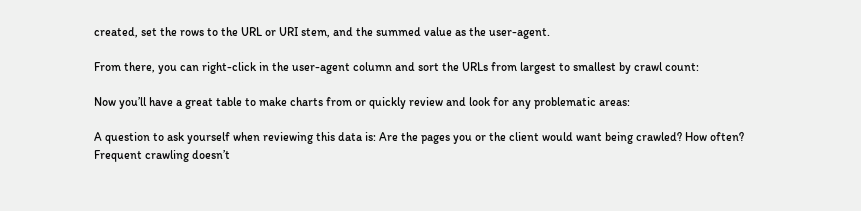created, set the rows to the URL or URI stem, and the summed value as the user-agent.

From there, you can right-click in the user-agent column and sort the URLs from largest to smallest by crawl count:

Now you’ll have a great table to make charts from or quickly review and look for any problematic areas:

A question to ask yourself when reviewing this data is: Are the pages you or the client would want being crawled? How often? Frequent crawling doesn’t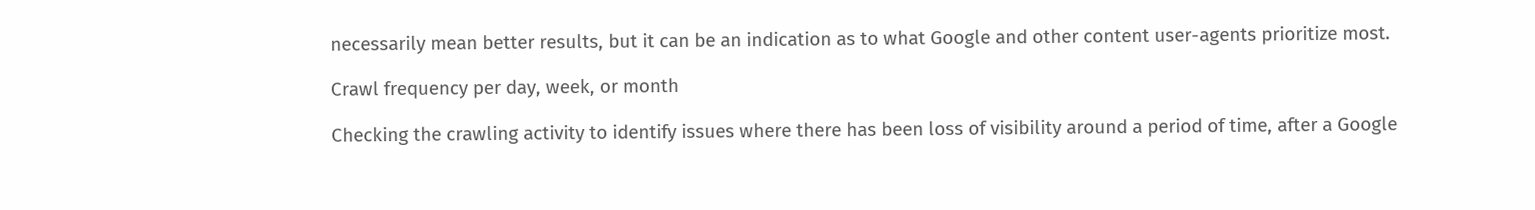necessarily mean better results, but it can be an indication as to what Google and other content user-agents prioritize most.

Crawl frequency per day, week, or month

Checking the crawling activity to identify issues where there has been loss of visibility around a period of time, after a Google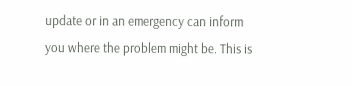update or in an emergency can inform you where the problem might be. This is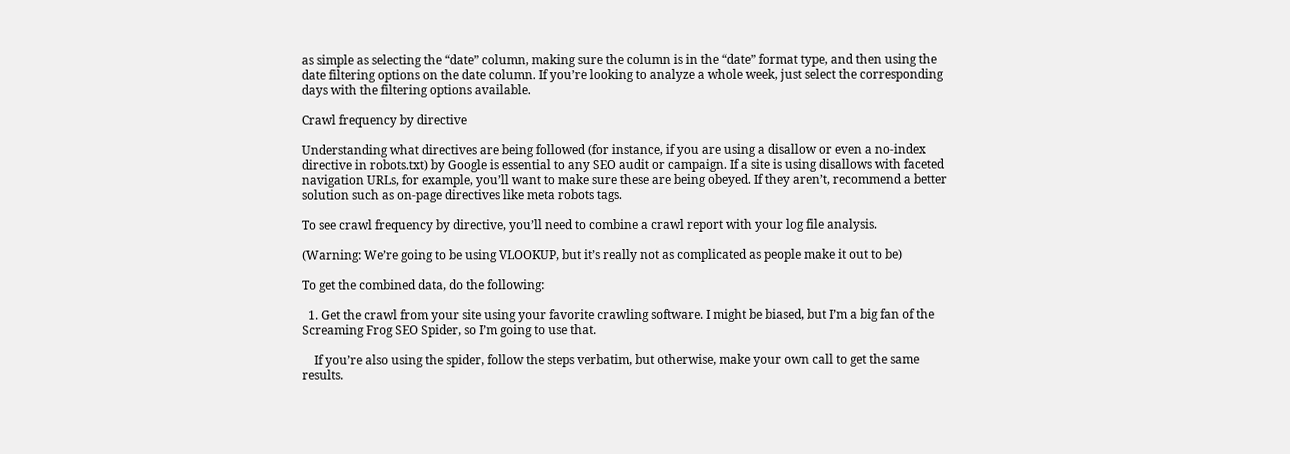as simple as selecting the “date” column, making sure the column is in the “date” format type, and then using the date filtering options on the date column. If you’re looking to analyze a whole week, just select the corresponding days with the filtering options available.

Crawl frequency by directive

Understanding what directives are being followed (for instance, if you are using a disallow or even a no-index directive in robots.txt) by Google is essential to any SEO audit or campaign. If a site is using disallows with faceted navigation URLs, for example, you’ll want to make sure these are being obeyed. If they aren’t, recommend a better solution such as on-page directives like meta robots tags.

To see crawl frequency by directive, you’ll need to combine a crawl report with your log file analysis.

(Warning: We’re going to be using VLOOKUP, but it’s really not as complicated as people make it out to be)

To get the combined data, do the following:

  1. Get the crawl from your site using your favorite crawling software. I might be biased, but I’m a big fan of the Screaming Frog SEO Spider, so I’m going to use that.

    If you’re also using the spider, follow the steps verbatim, but otherwise, make your own call to get the same results.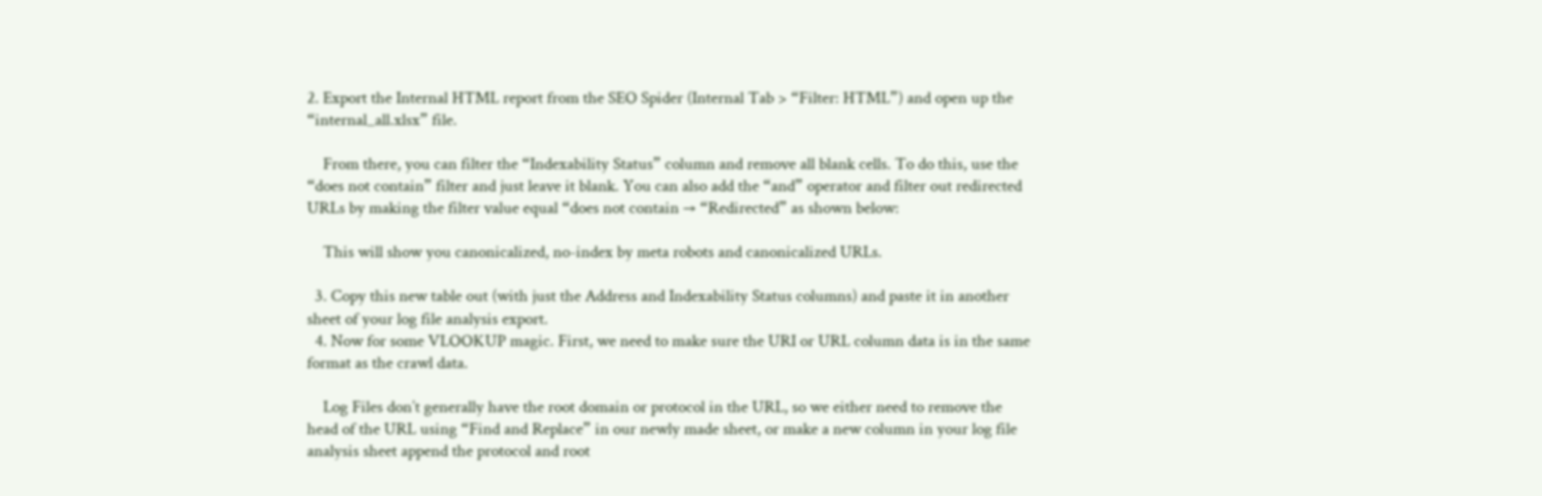2. Export the Internal HTML report from the SEO Spider (Internal Tab > “Filter: HTML”) and open up the “internal_all.xlsx” file.

    From there, you can filter the “Indexability Status” column and remove all blank cells. To do this, use the “does not contain” filter and just leave it blank. You can also add the “and” operator and filter out redirected URLs by making the filter value equal “does not contain → “Redirected” as shown below:

    This will show you canonicalized, no-index by meta robots and canonicalized URLs.

  3. Copy this new table out (with just the Address and Indexability Status columns) and paste it in another sheet of your log file analysis export.
  4. Now for some VLOOKUP magic. First, we need to make sure the URI or URL column data is in the same format as the crawl data.

    Log Files don’t generally have the root domain or protocol in the URL, so we either need to remove the head of the URL using “Find and Replace” in our newly made sheet, or make a new column in your log file analysis sheet append the protocol and root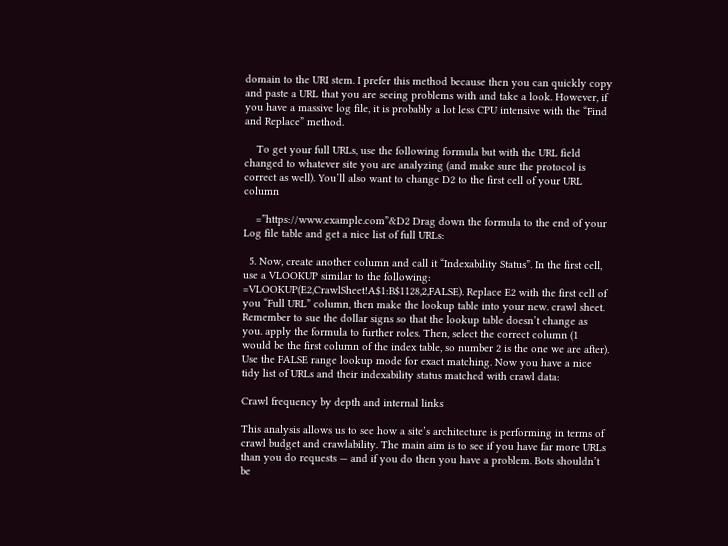domain to the URI stem. I prefer this method because then you can quickly copy and paste a URL that you are seeing problems with and take a look. However, if you have a massive log file, it is probably a lot less CPU intensive with the “Find and Replace” method.

    To get your full URLs, use the following formula but with the URL field changed to whatever site you are analyzing (and make sure the protocol is correct as well). You’ll also want to change D2 to the first cell of your URL column

    =”https://www.example.com”&D2 Drag down the formula to the end of your Log file table and get a nice list of full URLs:

  5. Now, create another column and call it “Indexability Status”. In the first cell, use a VLOOKUP similar to the following: =VLOOKUP(E2,CrawlSheet!A$1:B$1128,2,FALSE). Replace E2 with the first cell of you “Full URL” column, then make the lookup table into your new. crawl sheet. Remember to sue the dollar signs so that the lookup table doesn’t change as you. apply the formula to further roles. Then, select the correct column (1 would be the first column of the index table, so number 2 is the one we are after). Use the FALSE range lookup mode for exact matching. Now you have a nice tidy list of URLs and their indexability status matched with crawl data:

Crawl frequency by depth and internal links

This analysis allows us to see how a site’s architecture is performing in terms of crawl budget and crawlability. The main aim is to see if you have far more URLs than you do requests — and if you do then you have a problem. Bots shouldn’t be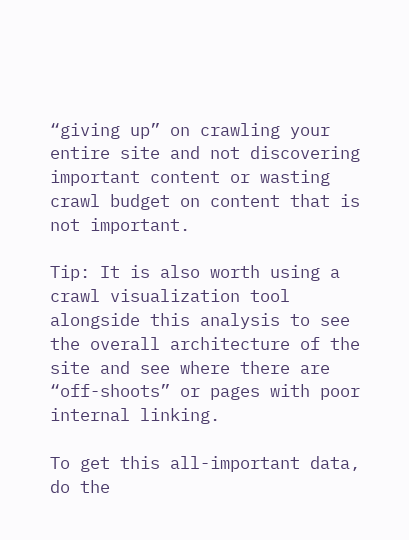“giving up” on crawling your entire site and not discovering important content or wasting crawl budget on content that is not important.

Tip: It is also worth using a crawl visualization tool alongside this analysis to see the overall architecture of the site and see where there are “off-shoots” or pages with poor internal linking.

To get this all-important data, do the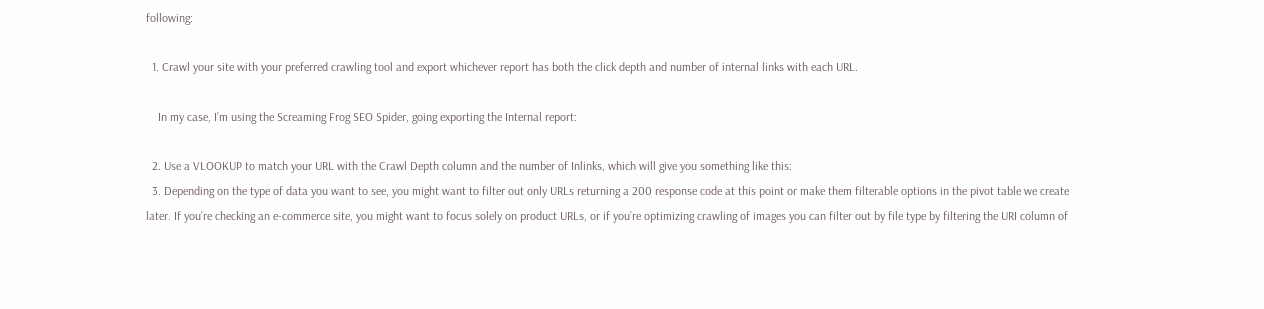following:

  1. Crawl your site with your preferred crawling tool and export whichever report has both the click depth and number of internal links with each URL.

    In my case, I’m using the Screaming Frog SEO Spider, going exporting the Internal report:

  2. Use a VLOOKUP to match your URL with the Crawl Depth column and the number of Inlinks, which will give you something like this:
  3. Depending on the type of data you want to see, you might want to filter out only URLs returning a 200 response code at this point or make them filterable options in the pivot table we create later. If you’re checking an e-commerce site, you might want to focus solely on product URLs, or if you’re optimizing crawling of images you can filter out by file type by filtering the URI column of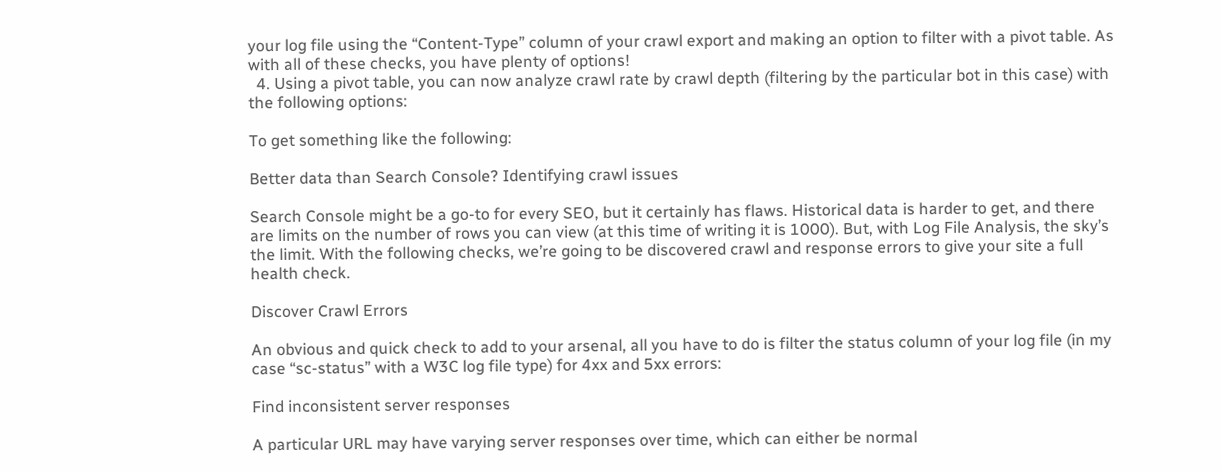your log file using the “Content-Type” column of your crawl export and making an option to filter with a pivot table. As with all of these checks, you have plenty of options!
  4. Using a pivot table, you can now analyze crawl rate by crawl depth (filtering by the particular bot in this case) with the following options:

To get something like the following:

Better data than Search Console? Identifying crawl issues

Search Console might be a go-to for every SEO, but it certainly has flaws. Historical data is harder to get, and there are limits on the number of rows you can view (at this time of writing it is 1000). But, with Log File Analysis, the sky’s the limit. With the following checks, we’re going to be discovered crawl and response errors to give your site a full health check.

Discover Crawl Errors

An obvious and quick check to add to your arsenal, all you have to do is filter the status column of your log file (in my case “sc-status” with a W3C log file type) for 4xx and 5xx errors:

Find inconsistent server responses

A particular URL may have varying server responses over time, which can either be normal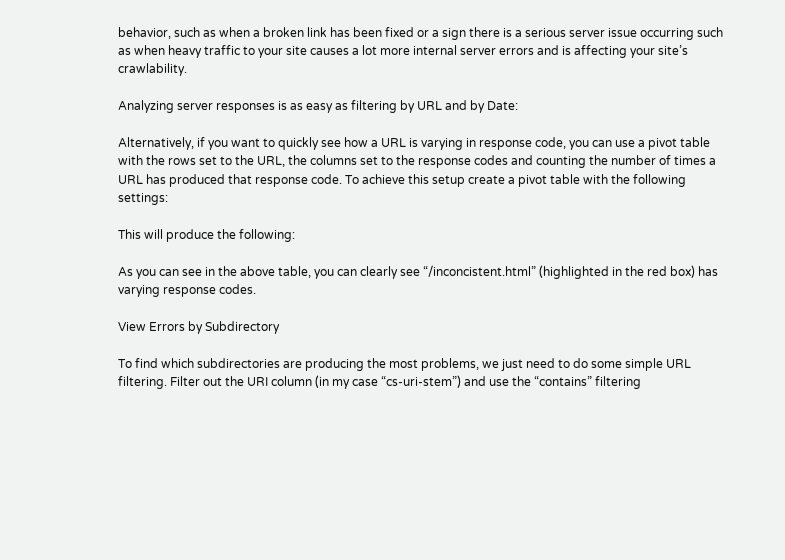behavior, such as when a broken link has been fixed or a sign there is a serious server issue occurring such as when heavy traffic to your site causes a lot more internal server errors and is affecting your site’s crawlability.

Analyzing server responses is as easy as filtering by URL and by Date:

Alternatively, if you want to quickly see how a URL is varying in response code, you can use a pivot table with the rows set to the URL, the columns set to the response codes and counting the number of times a URL has produced that response code. To achieve this setup create a pivot table with the following settings:

This will produce the following:

As you can see in the above table, you can clearly see “/inconcistent.html” (highlighted in the red box) has varying response codes.

View Errors by Subdirectory

To find which subdirectories are producing the most problems, we just need to do some simple URL filtering. Filter out the URI column (in my case “cs-uri-stem”) and use the “contains” filtering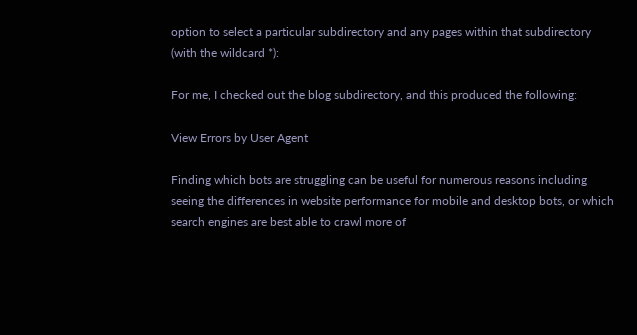option to select a particular subdirectory and any pages within that subdirectory (with the wildcard *):

For me, I checked out the blog subdirectory, and this produced the following:

View Errors by User Agent

Finding which bots are struggling can be useful for numerous reasons including seeing the differences in website performance for mobile and desktop bots, or which search engines are best able to crawl more of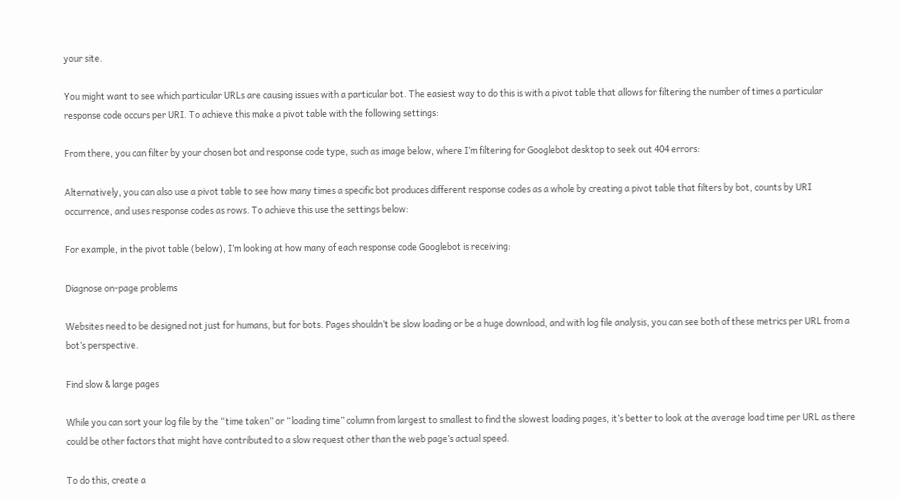your site.

You might want to see which particular URLs are causing issues with a particular bot. The easiest way to do this is with a pivot table that allows for filtering the number of times a particular response code occurs per URI. To achieve this make a pivot table with the following settings:

From there, you can filter by your chosen bot and response code type, such as image below, where I’m filtering for Googlebot desktop to seek out 404 errors:

Alternatively, you can also use a pivot table to see how many times a specific bot produces different response codes as a whole by creating a pivot table that filters by bot, counts by URI occurrence, and uses response codes as rows. To achieve this use the settings below:

For example, in the pivot table (below), I’m looking at how many of each response code Googlebot is receiving:

Diagnose on-page problems

Websites need to be designed not just for humans, but for bots. Pages shouldn’t be slow loading or be a huge download, and with log file analysis, you can see both of these metrics per URL from a bot’s perspective.

Find slow & large pages

While you can sort your log file by the “time taken” or “loading time” column from largest to smallest to find the slowest loading pages, it’s better to look at the average load time per URL as there could be other factors that might have contributed to a slow request other than the web page’s actual speed.

To do this, create a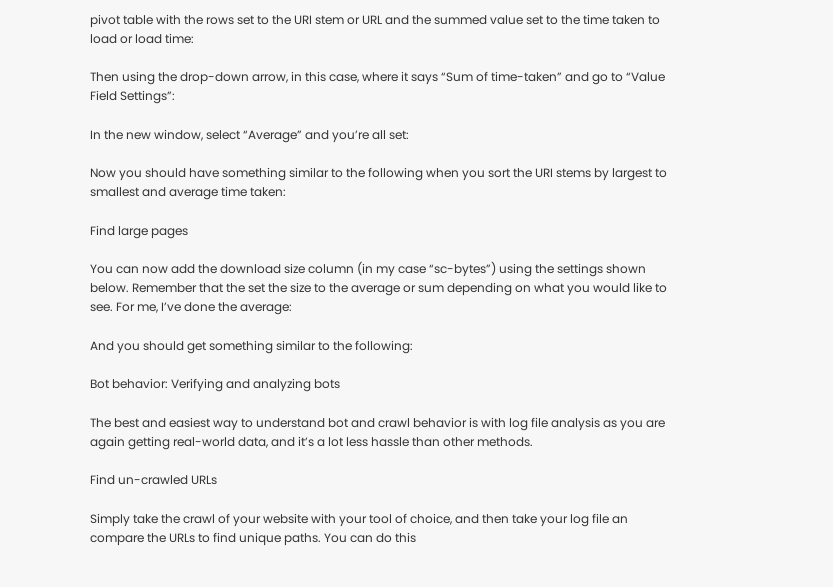pivot table with the rows set to the URI stem or URL and the summed value set to the time taken to load or load time:

Then using the drop-down arrow, in this case, where it says “Sum of time-taken” and go to “Value Field Settings”:

In the new window, select “Average” and you’re all set:

Now you should have something similar to the following when you sort the URI stems by largest to smallest and average time taken:

Find large pages

You can now add the download size column (in my case “sc-bytes”) using the settings shown below. Remember that the set the size to the average or sum depending on what you would like to see. For me, I’ve done the average:

And you should get something similar to the following:

Bot behavior: Verifying and analyzing bots

The best and easiest way to understand bot and crawl behavior is with log file analysis as you are again getting real-world data, and it’s a lot less hassle than other methods.

Find un-crawled URLs

Simply take the crawl of your website with your tool of choice, and then take your log file an compare the URLs to find unique paths. You can do this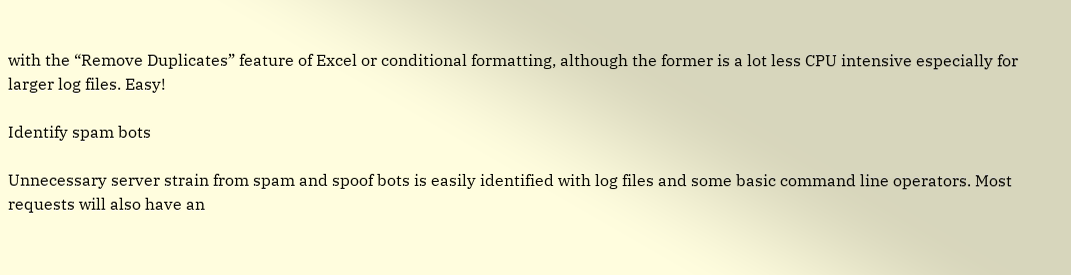with the “Remove Duplicates” feature of Excel or conditional formatting, although the former is a lot less CPU intensive especially for larger log files. Easy!

Identify spam bots

Unnecessary server strain from spam and spoof bots is easily identified with log files and some basic command line operators. Most requests will also have an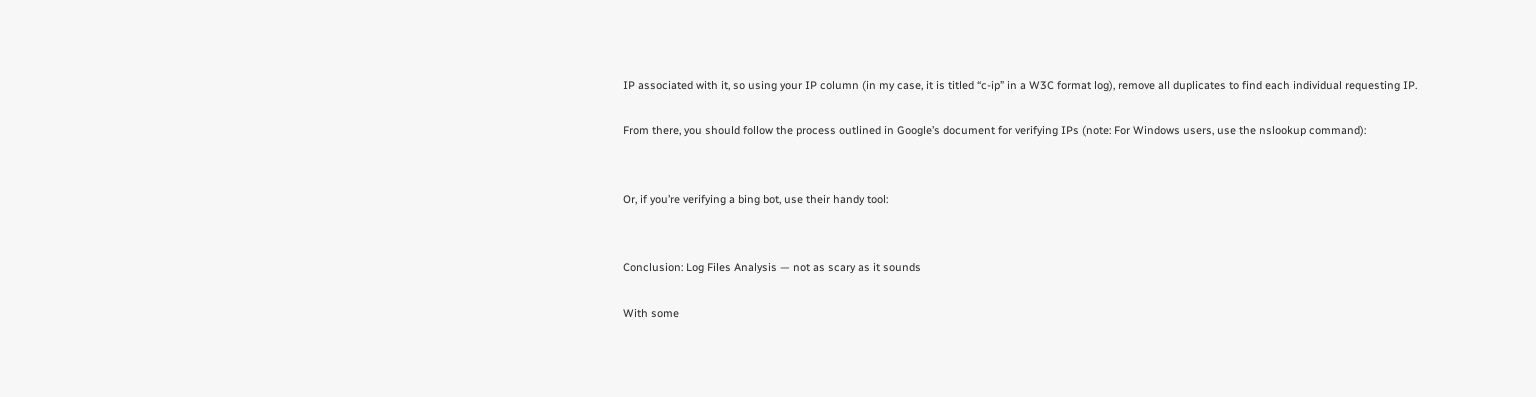IP associated with it, so using your IP column (in my case, it is titled “c-ip” in a W3C format log), remove all duplicates to find each individual requesting IP.

From there, you should follow the process outlined in Google’s document for verifying IPs (note: For Windows users, use the nslookup command):


Or, if you’re verifying a bing bot, use their handy tool:


Conclusion: Log Files Analysis — not as scary as it sounds

With some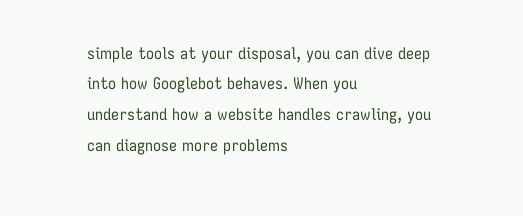simple tools at your disposal, you can dive deep into how Googlebot behaves. When you understand how a website handles crawling, you can diagnose more problems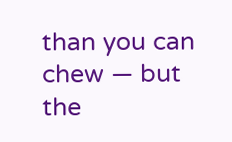than you can chew — but the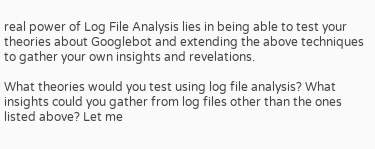real power of Log File Analysis lies in being able to test your theories about Googlebot and extending the above techniques to gather your own insights and revelations.

What theories would you test using log file analysis? What insights could you gather from log files other than the ones listed above? Let me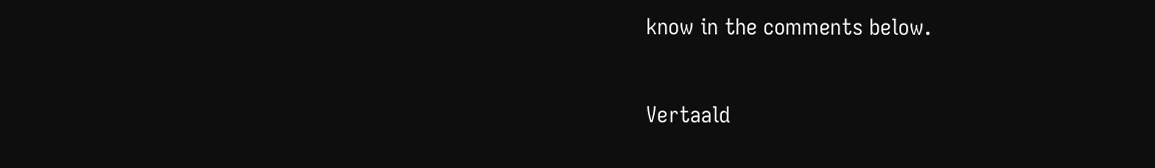know in the comments below.

Vertaald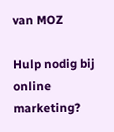van MOZ

Hulp nodig bij
online marketing?